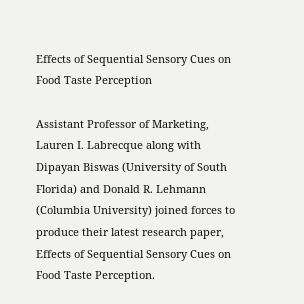Effects of Sequential Sensory Cues on Food Taste Perception

Assistant Professor of Marketing, Lauren I. Labrecque along with Dipayan Biswas (University of South Florida) and Donald R. Lehmann (Columbia University) joined forces to produce their latest research paper, Effects of Sequential Sensory Cues on Food Taste Perception.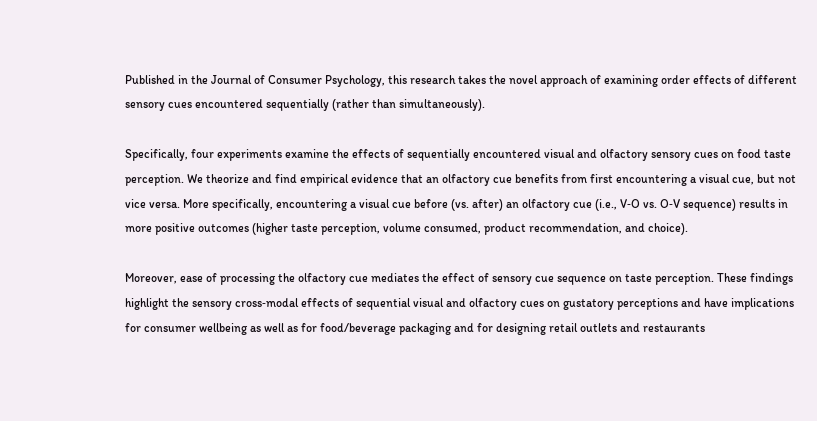Published in the Journal of Consumer Psychology, this research takes the novel approach of examining order effects of different sensory cues encountered sequentially (rather than simultaneously).

Specifically, four experiments examine the effects of sequentially encountered visual and olfactory sensory cues on food taste perception. We theorize and find empirical evidence that an olfactory cue benefits from first encountering a visual cue, but not vice versa. More specifically, encountering a visual cue before (vs. after) an olfactory cue (i.e., V‐O vs. O‐V sequence) results in more positive outcomes (higher taste perception, volume consumed, product recommendation, and choice).

Moreover, ease of processing the olfactory cue mediates the effect of sensory cue sequence on taste perception. These findings highlight the sensory cross‐modal effects of sequential visual and olfactory cues on gustatory perceptions and have implications for consumer wellbeing as well as for food/beverage packaging and for designing retail outlets and restaurants